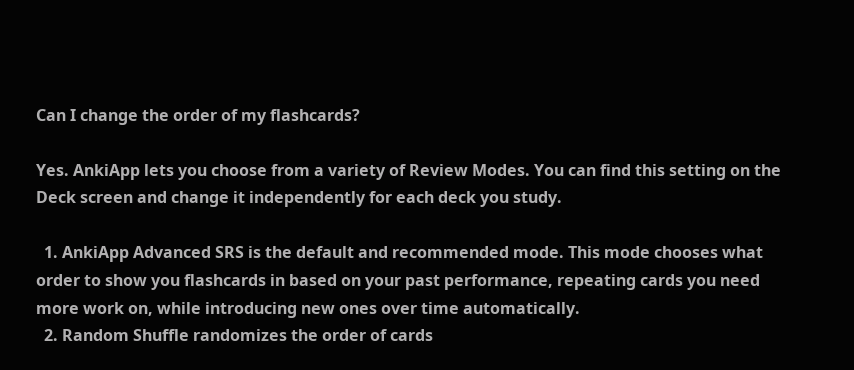Can I change the order of my flashcards?

Yes. AnkiApp lets you choose from a variety of Review Modes. You can find this setting on the Deck screen and change it independently for each deck you study.

  1. AnkiApp Advanced SRS is the default and recommended mode. This mode chooses what order to show you flashcards in based on your past performance, repeating cards you need more work on, while introducing new ones over time automatically.
  2. Random Shuffle randomizes the order of cards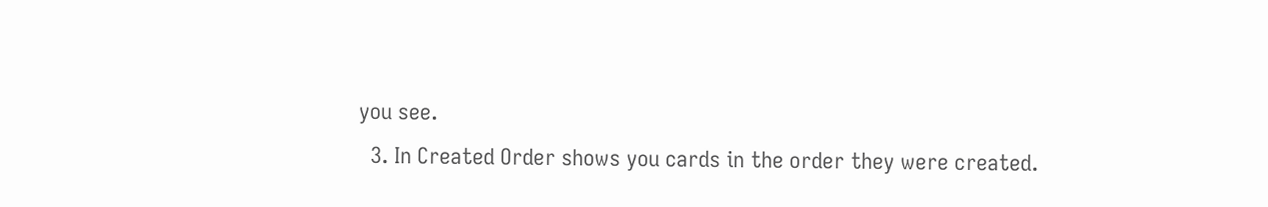you see.
  3. In Created Order shows you cards in the order they were created.